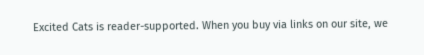Excited Cats is reader-supported. When you buy via links on our site, we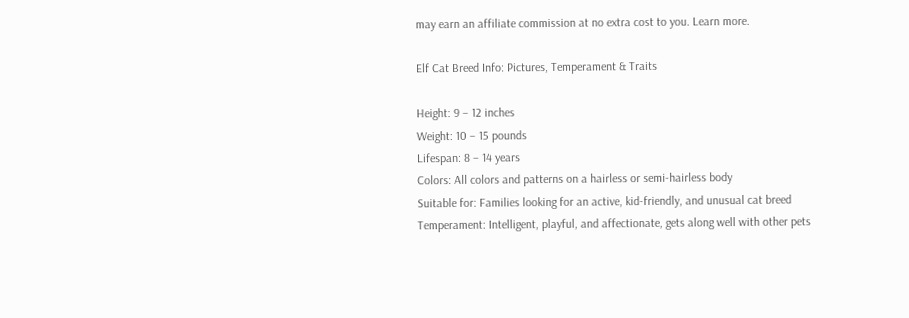may earn an affiliate commission at no extra cost to you. Learn more.

Elf Cat Breed Info: Pictures, Temperament & Traits

Height: 9 – 12 inches
Weight: 10 – 15 pounds
Lifespan: 8 – 14 years
Colors: All colors and patterns on a hairless or semi-hairless body
Suitable for: Families looking for an active, kid-friendly, and unusual cat breed
Temperament: Intelligent, playful, and affectionate, gets along well with other pets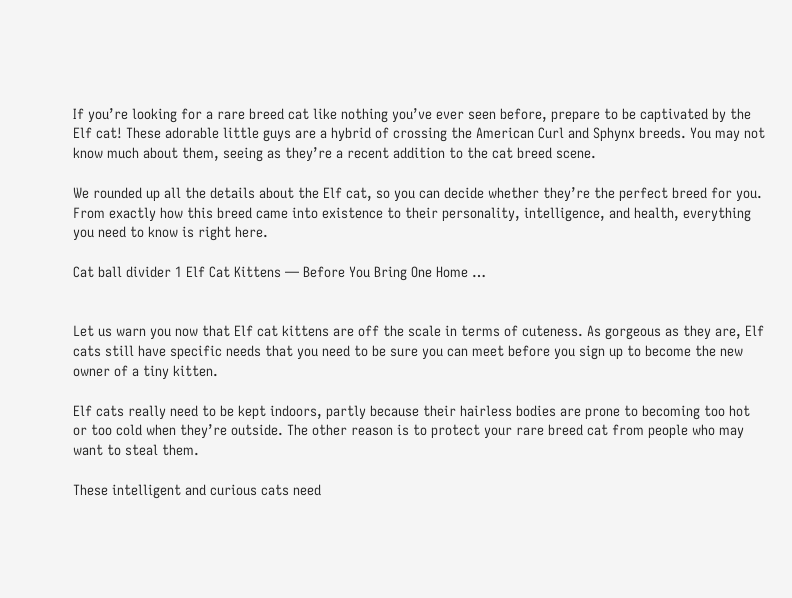If you’re looking for a rare breed cat like nothing you’ve ever seen before, prepare to be captivated by the Elf cat! These adorable little guys are a hybrid of crossing the American Curl and Sphynx breeds. You may not know much about them, seeing as they’re a recent addition to the cat breed scene.

We rounded up all the details about the Elf cat, so you can decide whether they’re the perfect breed for you. From exactly how this breed came into existence to their personality, intelligence, and health, everything you need to know is right here.

Cat ball divider 1 Elf Cat Kittens — Before You Bring One Home …


Let us warn you now that Elf cat kittens are off the scale in terms of cuteness. As gorgeous as they are, Elf cats still have specific needs that you need to be sure you can meet before you sign up to become the new owner of a tiny kitten.

Elf cats really need to be kept indoors, partly because their hairless bodies are prone to becoming too hot or too cold when they’re outside. The other reason is to protect your rare breed cat from people who may want to steal them.

These intelligent and curious cats need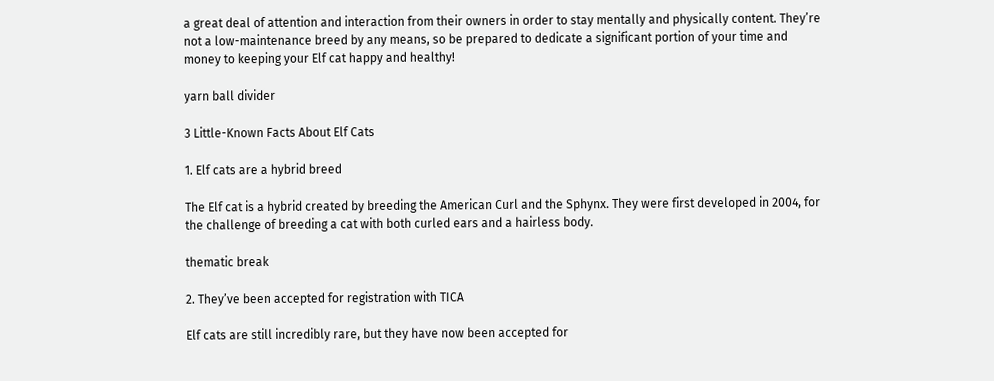a great deal of attention and interaction from their owners in order to stay mentally and physically content. They’re not a low-maintenance breed by any means, so be prepared to dedicate a significant portion of your time and money to keeping your Elf cat happy and healthy!

yarn ball divider

3 Little-Known Facts About Elf Cats

1. Elf cats are a hybrid breed

The Elf cat is a hybrid created by breeding the American Curl and the Sphynx. They were first developed in 2004, for the challenge of breeding a cat with both curled ears and a hairless body.

thematic break

2. They’ve been accepted for registration with TICA

Elf cats are still incredibly rare, but they have now been accepted for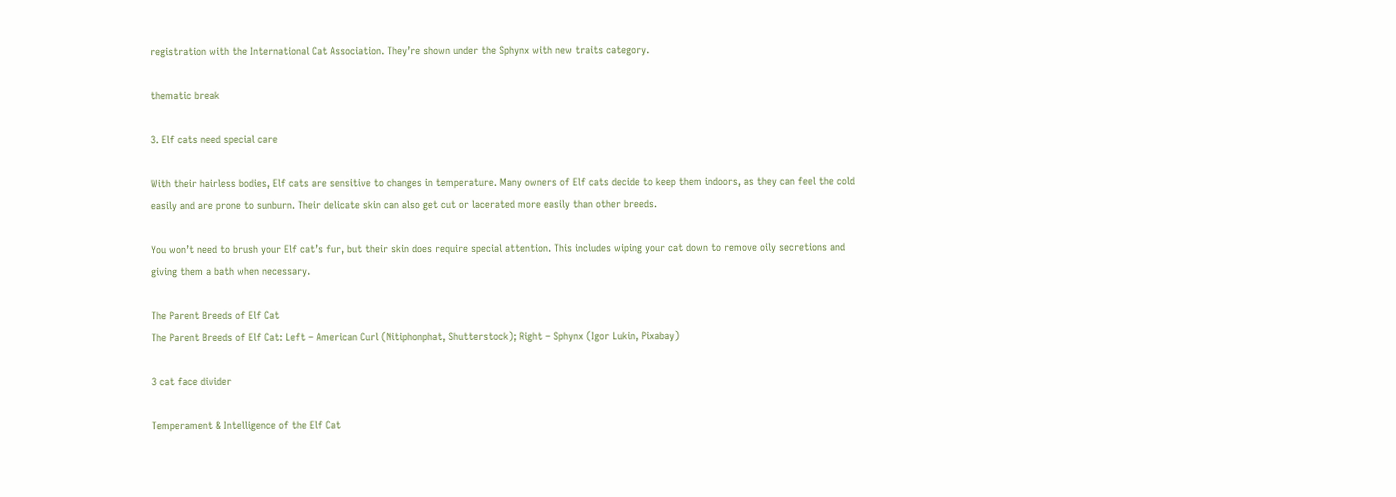registration with the International Cat Association. They’re shown under the Sphynx with new traits category.

thematic break

3. Elf cats need special care

With their hairless bodies, Elf cats are sensitive to changes in temperature. Many owners of Elf cats decide to keep them indoors, as they can feel the cold easily and are prone to sunburn. Their delicate skin can also get cut or lacerated more easily than other breeds.

You won’t need to brush your Elf cat’s fur, but their skin does require special attention. This includes wiping your cat down to remove oily secretions and giving them a bath when necessary.

The Parent Breeds of Elf Cat
The Parent Breeds of Elf Cat: Left – American Curl (Nitiphonphat, Shutterstock); Right – Sphynx (Igor Lukin, Pixabay)

3 cat face divider

Temperament & Intelligence of the Elf Cat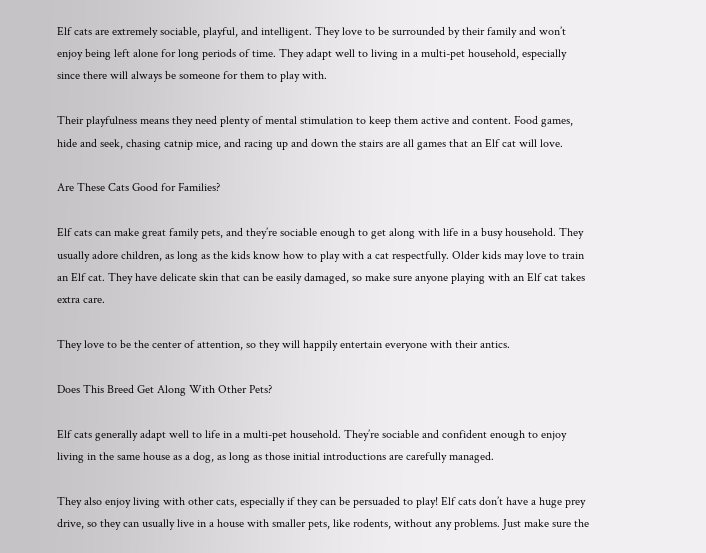Elf cats are extremely sociable, playful, and intelligent. They love to be surrounded by their family and won’t enjoy being left alone for long periods of time. They adapt well to living in a multi-pet household, especially since there will always be someone for them to play with.

Their playfulness means they need plenty of mental stimulation to keep them active and content. Food games, hide and seek, chasing catnip mice, and racing up and down the stairs are all games that an Elf cat will love.

Are These Cats Good for Families?

Elf cats can make great family pets, and they’re sociable enough to get along with life in a busy household. They usually adore children, as long as the kids know how to play with a cat respectfully. Older kids may love to train an Elf cat. They have delicate skin that can be easily damaged, so make sure anyone playing with an Elf cat takes extra care.

They love to be the center of attention, so they will happily entertain everyone with their antics.

Does This Breed Get Along With Other Pets?

Elf cats generally adapt well to life in a multi-pet household. They’re sociable and confident enough to enjoy living in the same house as a dog, as long as those initial introductions are carefully managed.

They also enjoy living with other cats, especially if they can be persuaded to play! Elf cats don’t have a huge prey drive, so they can usually live in a house with smaller pets, like rodents, without any problems. Just make sure the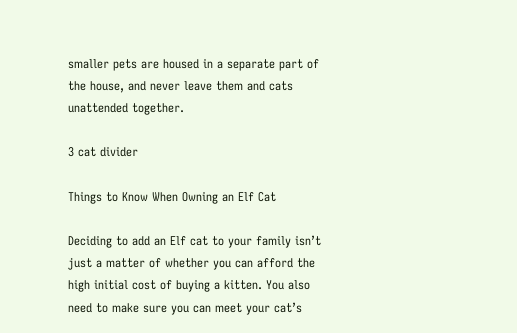smaller pets are housed in a separate part of the house, and never leave them and cats unattended together.

3 cat divider

Things to Know When Owning an Elf Cat

Deciding to add an Elf cat to your family isn’t just a matter of whether you can afford the high initial cost of buying a kitten. You also need to make sure you can meet your cat’s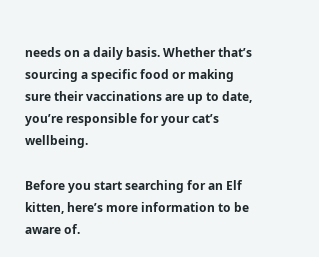needs on a daily basis. Whether that’s sourcing a specific food or making sure their vaccinations are up to date, you’re responsible for your cat’s wellbeing.

Before you start searching for an Elf kitten, here’s more information to be aware of.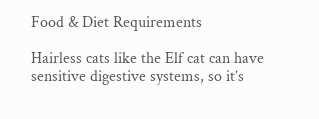Food & Diet Requirements

Hairless cats like the Elf cat can have sensitive digestive systems, so it’s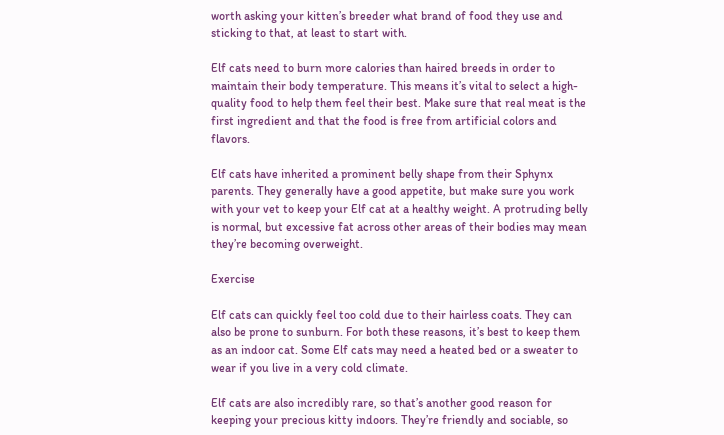worth asking your kitten’s breeder what brand of food they use and sticking to that, at least to start with.

Elf cats need to burn more calories than haired breeds in order to maintain their body temperature. This means it’s vital to select a high-quality food to help them feel their best. Make sure that real meat is the first ingredient and that the food is free from artificial colors and flavors.

Elf cats have inherited a prominent belly shape from their Sphynx parents. They generally have a good appetite, but make sure you work with your vet to keep your Elf cat at a healthy weight. A protruding belly is normal, but excessive fat across other areas of their bodies may mean they’re becoming overweight.

Exercise

Elf cats can quickly feel too cold due to their hairless coats. They can also be prone to sunburn. For both these reasons, it’s best to keep them as an indoor cat. Some Elf cats may need a heated bed or a sweater to wear if you live in a very cold climate.

Elf cats are also incredibly rare, so that’s another good reason for keeping your precious kitty indoors. They’re friendly and sociable, so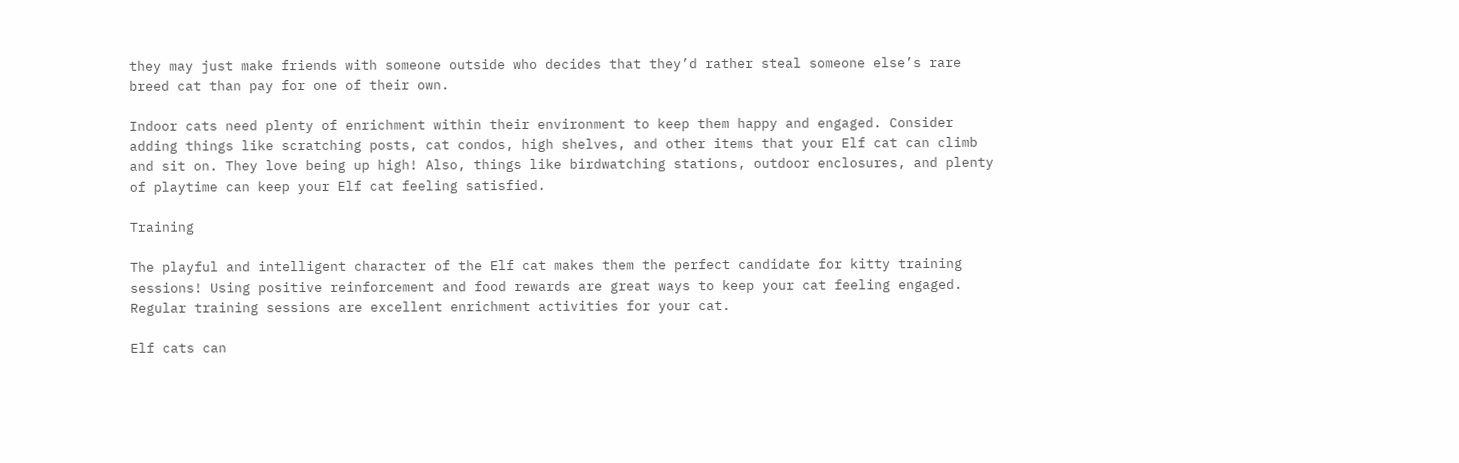they may just make friends with someone outside who decides that they’d rather steal someone else’s rare breed cat than pay for one of their own.

Indoor cats need plenty of enrichment within their environment to keep them happy and engaged. Consider adding things like scratching posts, cat condos, high shelves, and other items that your Elf cat can climb and sit on. They love being up high! Also, things like birdwatching stations, outdoor enclosures, and plenty of playtime can keep your Elf cat feeling satisfied.

Training

The playful and intelligent character of the Elf cat makes them the perfect candidate for kitty training sessions! Using positive reinforcement and food rewards are great ways to keep your cat feeling engaged. Regular training sessions are excellent enrichment activities for your cat.

Elf cats can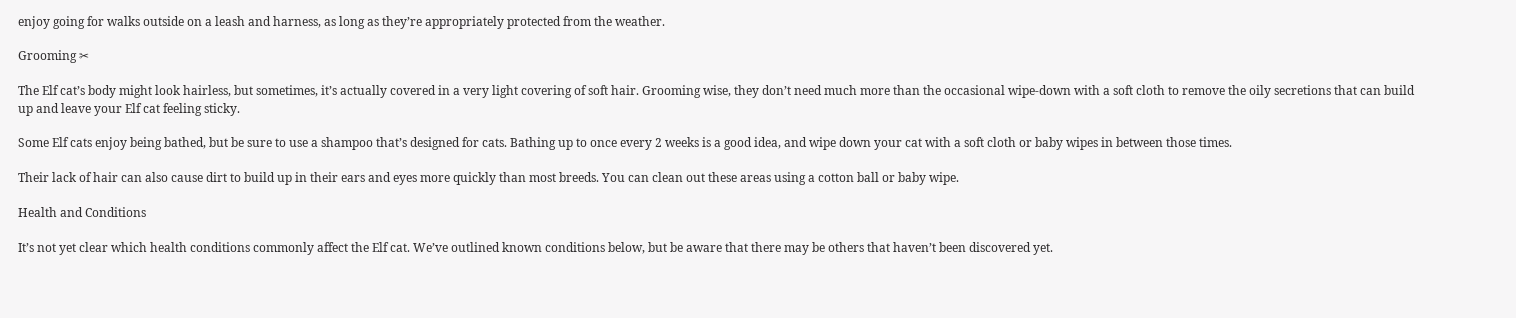enjoy going for walks outside on a leash and harness, as long as they’re appropriately protected from the weather.

Grooming ✂

The Elf cat’s body might look hairless, but sometimes, it’s actually covered in a very light covering of soft hair. Grooming wise, they don’t need much more than the occasional wipe-down with a soft cloth to remove the oily secretions that can build up and leave your Elf cat feeling sticky.

Some Elf cats enjoy being bathed, but be sure to use a shampoo that’s designed for cats. Bathing up to once every 2 weeks is a good idea, and wipe down your cat with a soft cloth or baby wipes in between those times.

Their lack of hair can also cause dirt to build up in their ears and eyes more quickly than most breeds. You can clean out these areas using a cotton ball or baby wipe.

Health and Conditions

It’s not yet clear which health conditions commonly affect the Elf cat. We’ve outlined known conditions below, but be aware that there may be others that haven’t been discovered yet.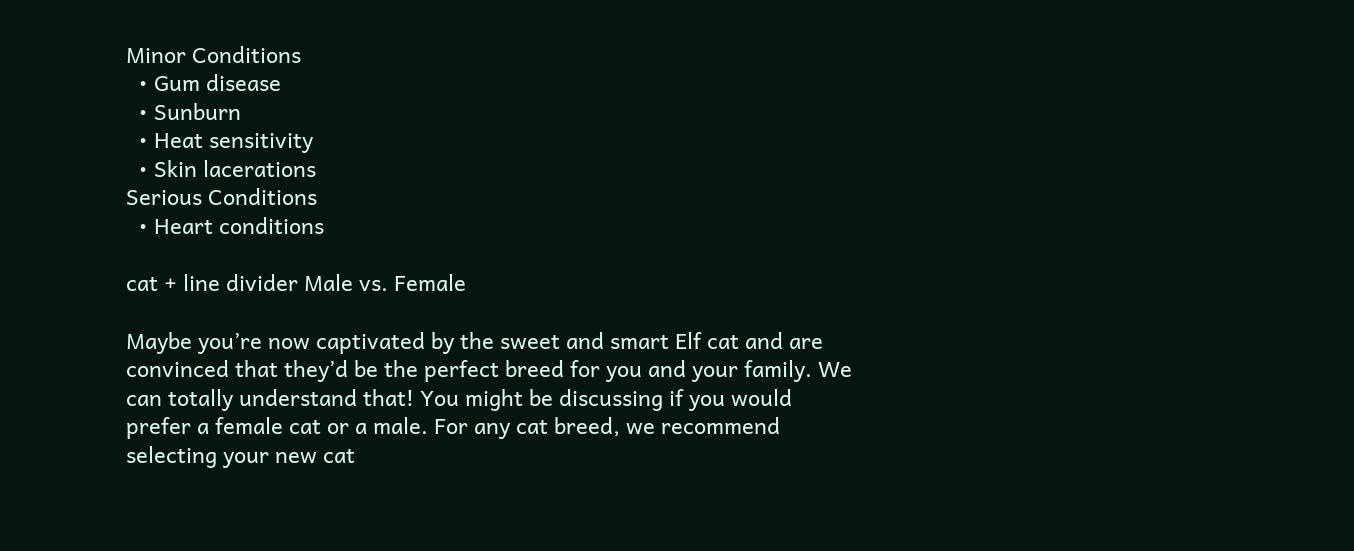Minor Conditions
  • Gum disease
  • Sunburn
  • Heat sensitivity
  • Skin lacerations
Serious Conditions
  • Heart conditions

cat + line divider Male vs. Female

Maybe you’re now captivated by the sweet and smart Elf cat and are convinced that they’d be the perfect breed for you and your family. We can totally understand that! You might be discussing if you would prefer a female cat or a male. For any cat breed, we recommend selecting your new cat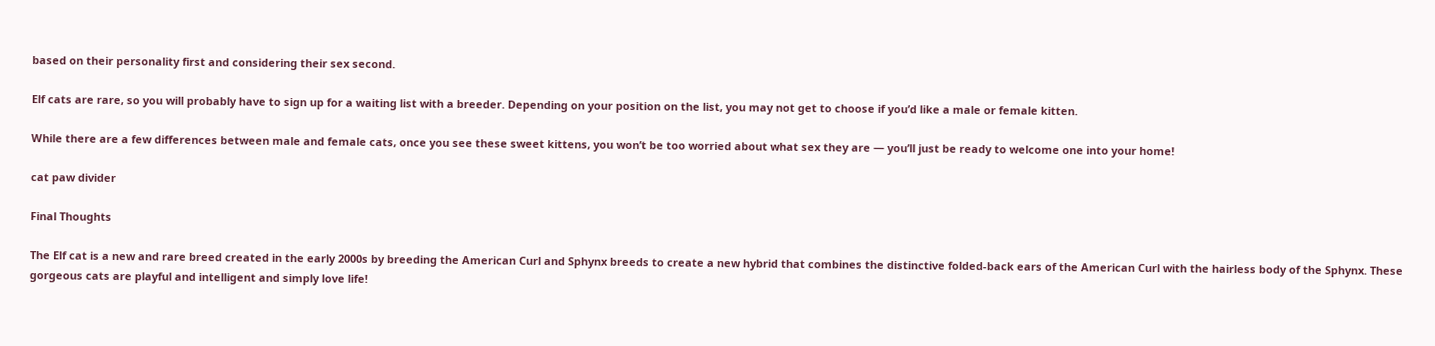based on their personality first and considering their sex second.

Elf cats are rare, so you will probably have to sign up for a waiting list with a breeder. Depending on your position on the list, you may not get to choose if you’d like a male or female kitten.

While there are a few differences between male and female cats, once you see these sweet kittens, you won’t be too worried about what sex they are — you’ll just be ready to welcome one into your home!

cat paw divider

Final Thoughts

The Elf cat is a new and rare breed created in the early 2000s by breeding the American Curl and Sphynx breeds to create a new hybrid that combines the distinctive folded-back ears of the American Curl with the hairless body of the Sphynx. These gorgeous cats are playful and intelligent and simply love life!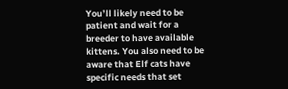You’ll likely need to be patient and wait for a breeder to have available kittens. You also need to be aware that Elf cats have specific needs that set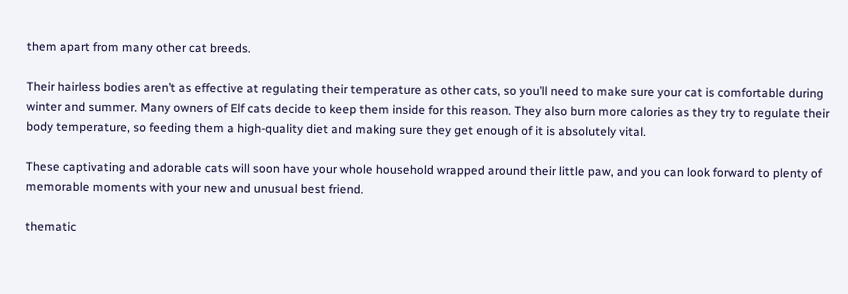them apart from many other cat breeds.

Their hairless bodies aren’t as effective at regulating their temperature as other cats, so you’ll need to make sure your cat is comfortable during winter and summer. Many owners of Elf cats decide to keep them inside for this reason. They also burn more calories as they try to regulate their body temperature, so feeding them a high-quality diet and making sure they get enough of it is absolutely vital.

These captivating and adorable cats will soon have your whole household wrapped around their little paw, and you can look forward to plenty of memorable moments with your new and unusual best friend.

thematic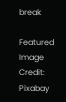break

Featured Image Credit: Pixabay